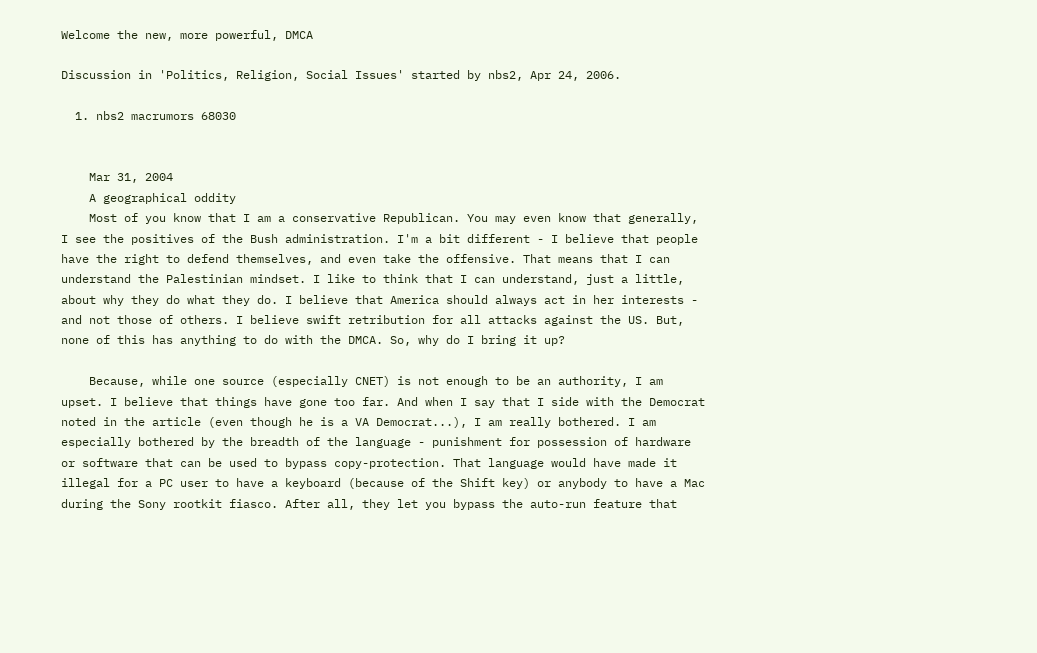Welcome the new, more powerful, DMCA

Discussion in 'Politics, Religion, Social Issues' started by nbs2, Apr 24, 2006.

  1. nbs2 macrumors 68030


    Mar 31, 2004
    A geographical oddity
    Most of you know that I am a conservative Republican. You may even know that generally, I see the positives of the Bush administration. I'm a bit different - I believe that people have the right to defend themselves, and even take the offensive. That means that I can understand the Palestinian mindset. I like to think that I can understand, just a little, about why they do what they do. I believe that America should always act in her interests - and not those of others. I believe swift retribution for all attacks against the US. But, none of this has anything to do with the DMCA. So, why do I bring it up?

    Because, while one source (especially CNET) is not enough to be an authority, I am upset. I believe that things have gone too far. And when I say that I side with the Democrat noted in the article (even though he is a VA Democrat...), I am really bothered. I am especially bothered by the breadth of the language - punishment for possession of hardware or software that can be used to bypass copy-protection. That language would have made it illegal for a PC user to have a keyboard (because of the Shift key) or anybody to have a Mac during the Sony rootkit fiasco. After all, they let you bypass the auto-run feature that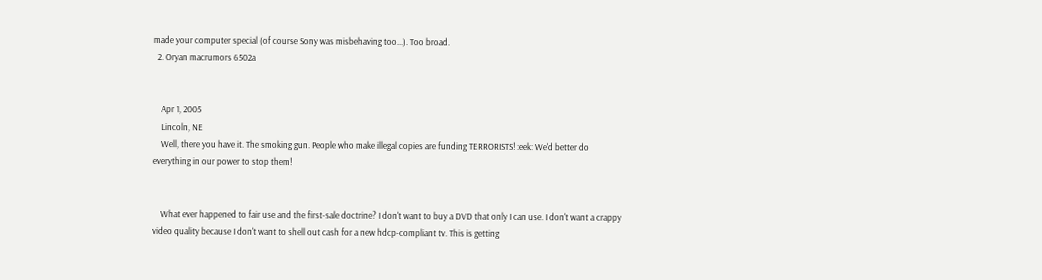made your computer special (of course Sony was misbehaving too...). Too broad.
  2. Oryan macrumors 6502a


    Apr 1, 2005
    Lincoln, NE
    Well, there you have it. The smoking gun. People who make illegal copies are funding TERRORISTS! :eek: We'd better do everything in our power to stop them!


    What ever happened to fair use and the first-sale doctrine? I don't want to buy a DVD that only I can use. I don't want a crappy video quality because I don't want to shell out cash for a new hdcp-compliant tv. This is getting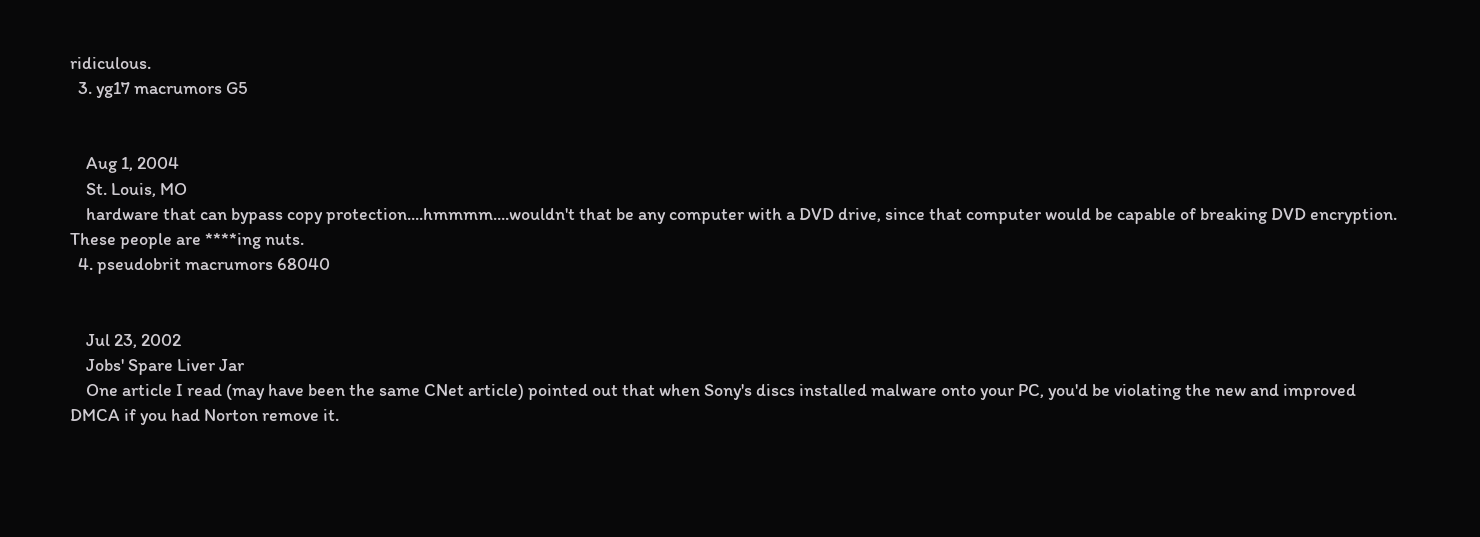ridiculous.
  3. yg17 macrumors G5


    Aug 1, 2004
    St. Louis, MO
    hardware that can bypass copy protection....hmmmm....wouldn't that be any computer with a DVD drive, since that computer would be capable of breaking DVD encryption. These people are ****ing nuts.
  4. pseudobrit macrumors 68040


    Jul 23, 2002
    Jobs' Spare Liver Jar
    One article I read (may have been the same CNet article) pointed out that when Sony's discs installed malware onto your PC, you'd be violating the new and improved DMCA if you had Norton remove it.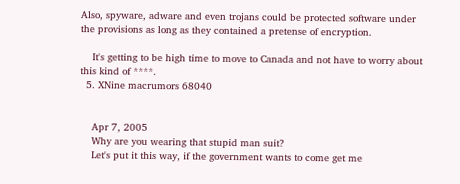Also, spyware, adware and even trojans could be protected software under the provisions as long as they contained a pretense of encryption.

    It's getting to be high time to move to Canada and not have to worry about this kind of ****.
  5. XNine macrumors 68040


    Apr 7, 2005
    Why are you wearing that stupid man suit?
    Let's put it this way, if the government wants to come get me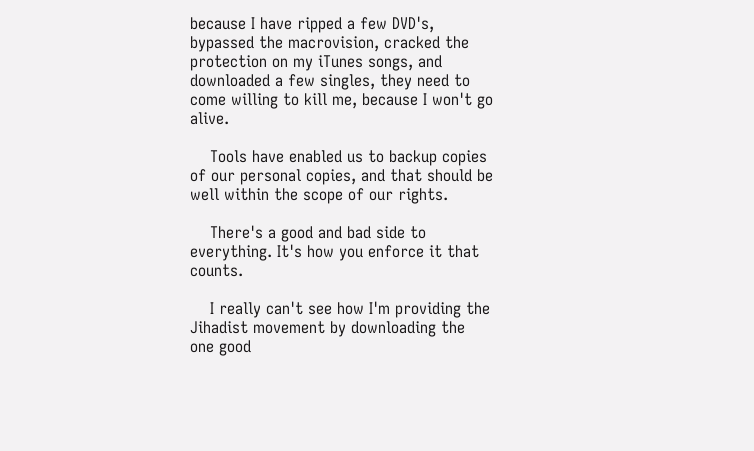because I have ripped a few DVD's, bypassed the macrovision, cracked the protection on my iTunes songs, and downloaded a few singles, they need to come willing to kill me, because I won't go alive.

    Tools have enabled us to backup copies of our personal copies, and that should be well within the scope of our rights.

    There's a good and bad side to everything. It's how you enforce it that counts.

    I really can't see how I'm providing the Jihadist movement by downloading the one good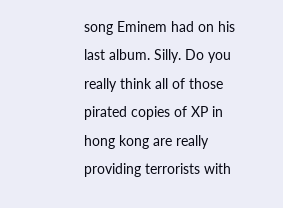song Eminem had on his last album. Silly. Do you really think all of those pirated copies of XP in hong kong are really providing terrorists with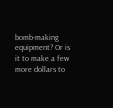bomb-making equipment? Or is it to make a few more dollars to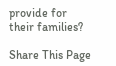provide for their families?

Share This Page